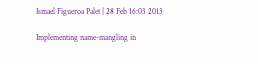Ismael Figueroa Palet | 28 Feb 16:03 2013

Implementing name-mangling in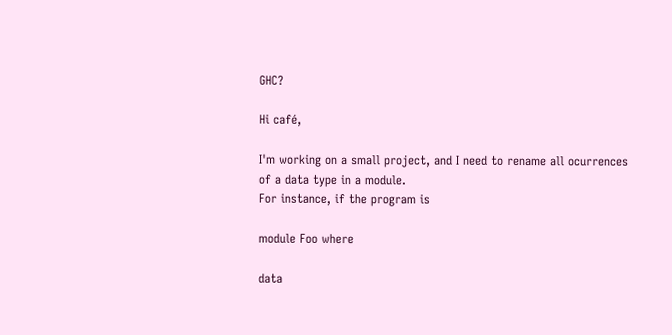GHC?

Hi café,

I'm working on a small project, and I need to rename all ocurrences of a data type in a module.
For instance, if the program is

module Foo where

data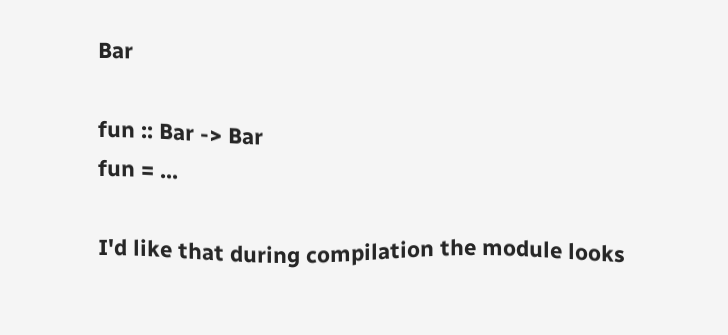Bar

fun :: Bar -> Bar
fun = ...

I'd like that during compilation the module looks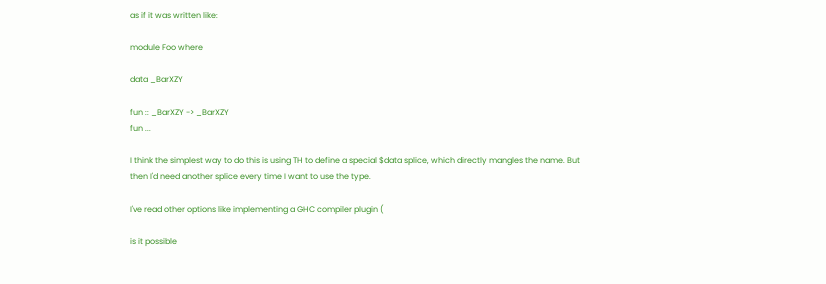as if it was written like:

module Foo where

data _BarXZY

fun :: _BarXZY -> _BarXZY
fun ...

I think the simplest way to do this is using TH to define a special $data splice, which directly mangles the name. But then I'd need another splice every time I want to use the type.

I've read other options like implementing a GHC compiler plugin (

is it possible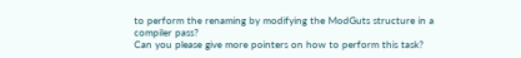to perform the renaming by modifying the ModGuts structure in a compiler pass?
Can you please give more pointers on how to perform this task?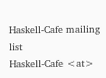Haskell-Cafe mailing list
Haskell-Cafe <at>